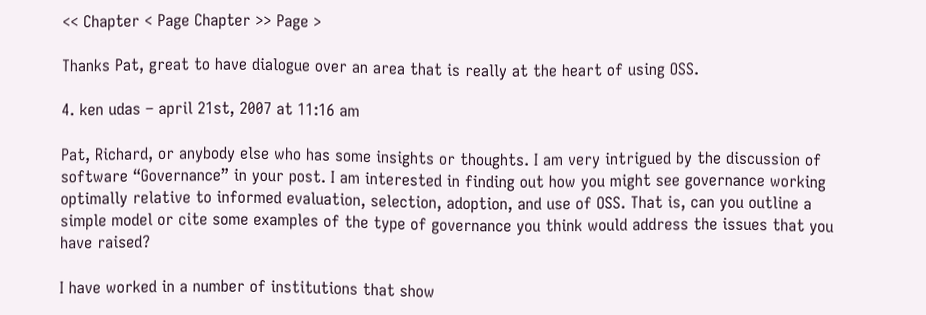<< Chapter < Page Chapter >> Page >

Thanks Pat, great to have dialogue over an area that is really at the heart of using OSS.

4. ken udas – april 21st, 2007 at 11:16 am

Pat, Richard, or anybody else who has some insights or thoughts. I am very intrigued by the discussion of software “Governance” in your post. I am interested in finding out how you might see governance working optimally relative to informed evaluation, selection, adoption, and use of OSS. That is, can you outline a simple model or cite some examples of the type of governance you think would address the issues that you have raised?

I have worked in a number of institutions that show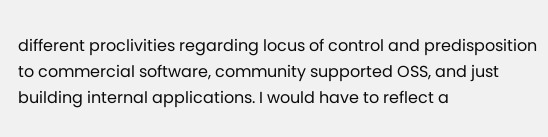different proclivities regarding locus of control and predisposition to commercial software, community supported OSS, and just building internal applications. I would have to reflect a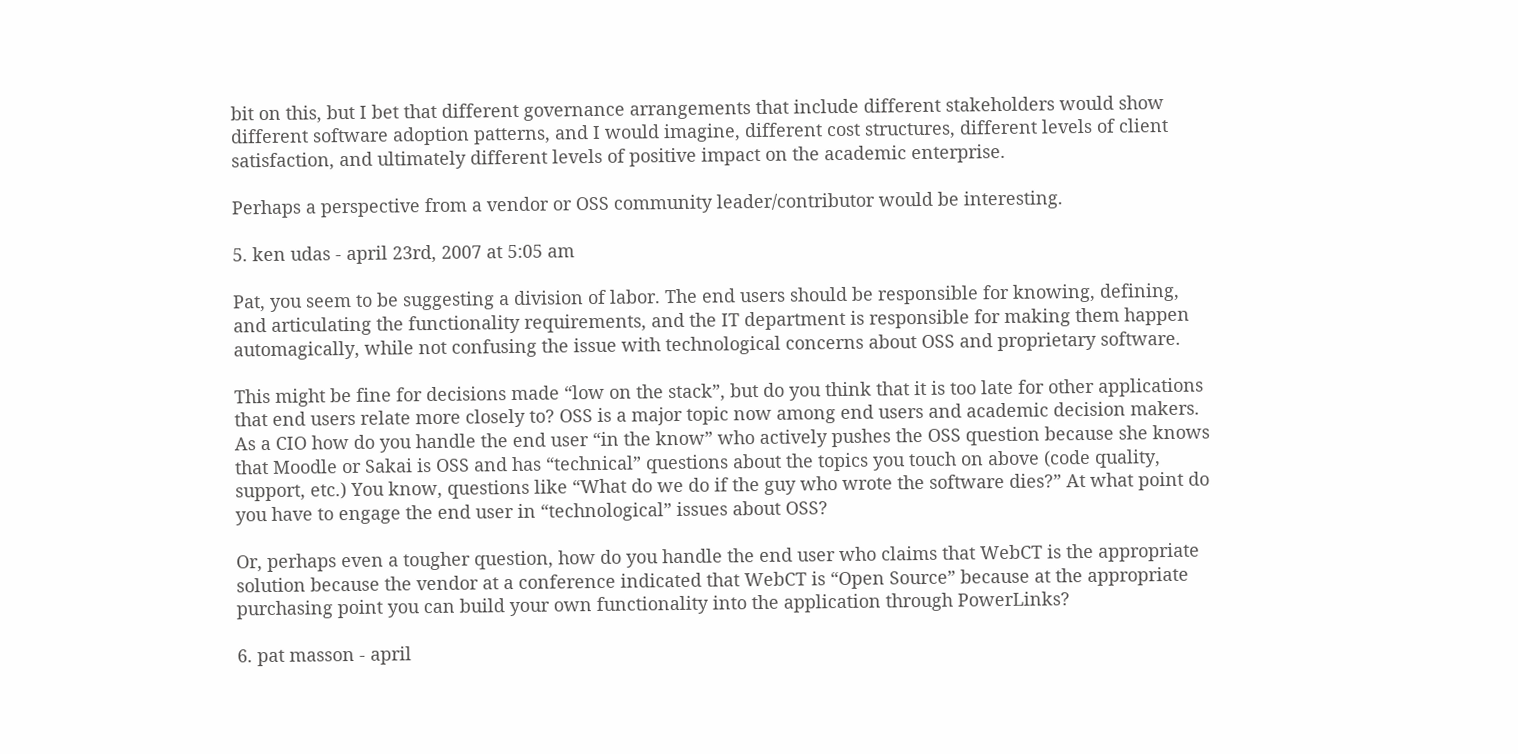bit on this, but I bet that different governance arrangements that include different stakeholders would show different software adoption patterns, and I would imagine, different cost structures, different levels of client satisfaction, and ultimately different levels of positive impact on the academic enterprise.

Perhaps a perspective from a vendor or OSS community leader/contributor would be interesting.

5. ken udas - april 23rd, 2007 at 5:05 am

Pat, you seem to be suggesting a division of labor. The end users should be responsible for knowing, defining, and articulating the functionality requirements, and the IT department is responsible for making them happen automagically, while not confusing the issue with technological concerns about OSS and proprietary software.

This might be fine for decisions made “low on the stack”, but do you think that it is too late for other applications that end users relate more closely to? OSS is a major topic now among end users and academic decision makers. As a CIO how do you handle the end user “in the know” who actively pushes the OSS question because she knows that Moodle or Sakai is OSS and has “technical” questions about the topics you touch on above (code quality, support, etc.) You know, questions like “What do we do if the guy who wrote the software dies?” At what point do you have to engage the end user in “technological” issues about OSS?

Or, perhaps even a tougher question, how do you handle the end user who claims that WebCT is the appropriate solution because the vendor at a conference indicated that WebCT is “Open Source” because at the appropriate purchasing point you can build your own functionality into the application through PowerLinks?

6. pat masson - april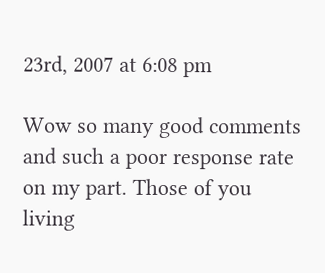23rd, 2007 at 6:08 pm

Wow so many good comments and such a poor response rate on my part. Those of you living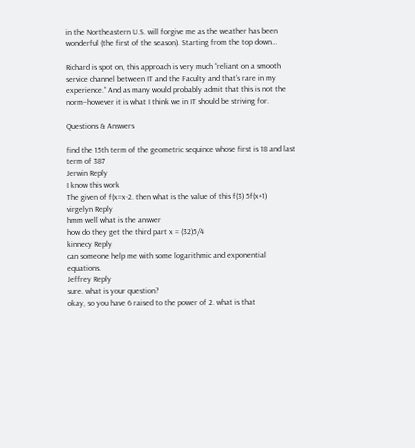in the Northeastern U.S. will forgive me as the weather has been wonderful (the first of the season). Starting from the top down…

Richard is spot on, this approach is very much “reliant on a smooth service channel between IT and the Faculty and that’s rare in my experience.” And as many would probably admit that this is not the norm–however it is what I think we in IT should be striving for.

Questions & Answers

find the 15th term of the geometric sequince whose first is 18 and last term of 387
Jerwin Reply
I know this work
The given of f(x=x-2. then what is the value of this f(3) 5f(x+1)
virgelyn Reply
hmm well what is the answer
how do they get the third part x = (32)5/4
kinnecy Reply
can someone help me with some logarithmic and exponential equations.
Jeffrey Reply
sure. what is your question?
okay, so you have 6 raised to the power of 2. what is that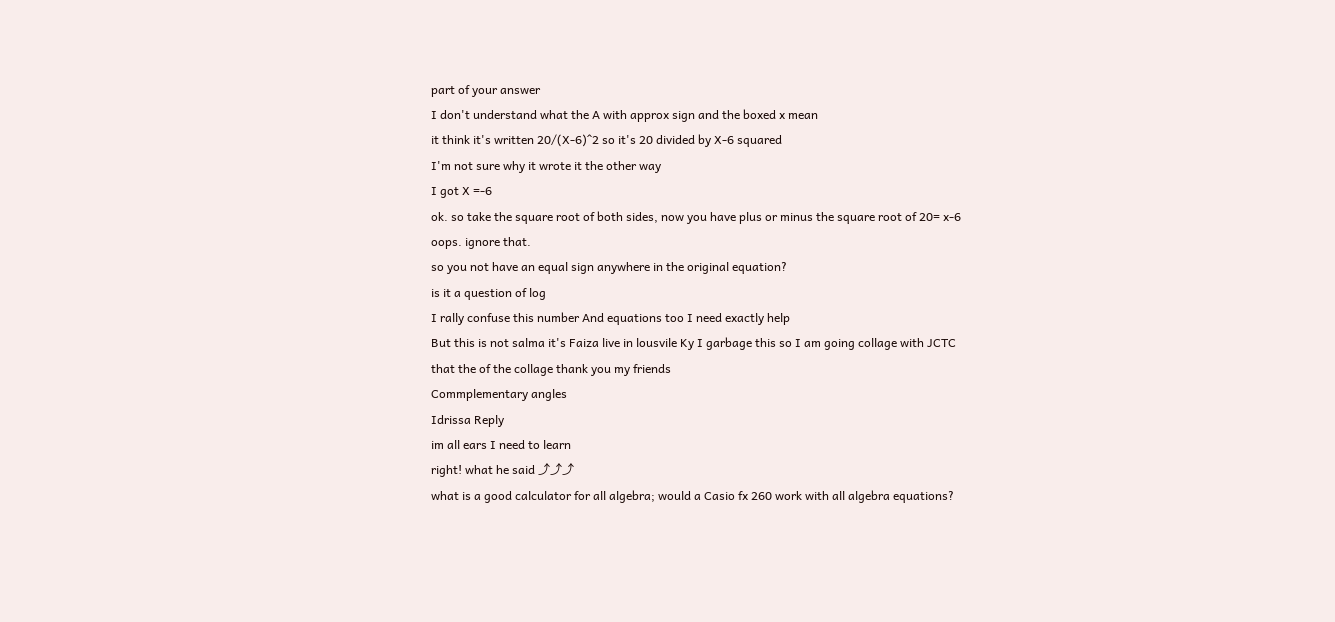part of your answer
I don't understand what the A with approx sign and the boxed x mean
it think it's written 20/(X-6)^2 so it's 20 divided by X-6 squared
I'm not sure why it wrote it the other way
I got X =-6
ok. so take the square root of both sides, now you have plus or minus the square root of 20= x-6
oops. ignore that.
so you not have an equal sign anywhere in the original equation?
is it a question of log
I rally confuse this number And equations too I need exactly help
But this is not salma it's Faiza live in lousvile Ky I garbage this so I am going collage with JCTC that the of the collage thank you my friends
Commplementary angles
Idrissa Reply
im all ears I need to learn
right! what he said ⤴⤴⤴
what is a good calculator for all algebra; would a Casio fx 260 work with all algebra equations?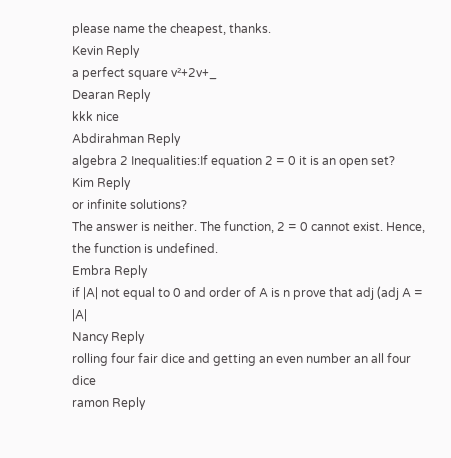please name the cheapest, thanks.
Kevin Reply
a perfect square v²+2v+_
Dearan Reply
kkk nice
Abdirahman Reply
algebra 2 Inequalities:If equation 2 = 0 it is an open set?
Kim Reply
or infinite solutions?
The answer is neither. The function, 2 = 0 cannot exist. Hence, the function is undefined.
Embra Reply
if |A| not equal to 0 and order of A is n prove that adj (adj A = |A|
Nancy Reply
rolling four fair dice and getting an even number an all four dice
ramon Reply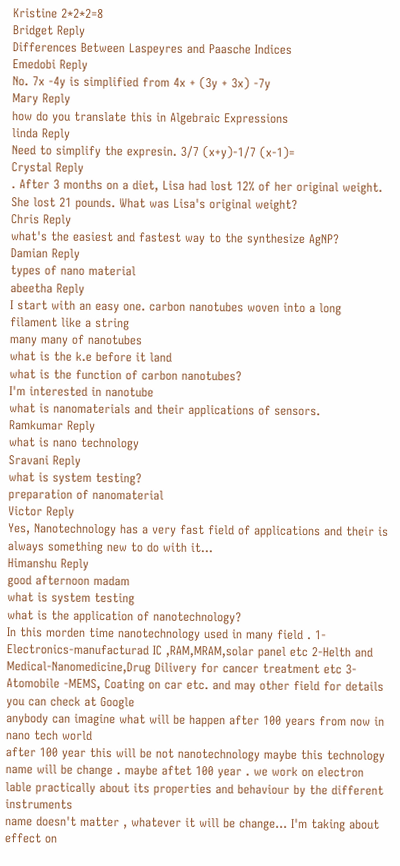Kristine 2*2*2=8
Bridget Reply
Differences Between Laspeyres and Paasche Indices
Emedobi Reply
No. 7x -4y is simplified from 4x + (3y + 3x) -7y
Mary Reply
how do you translate this in Algebraic Expressions
linda Reply
Need to simplify the expresin. 3/7 (x+y)-1/7 (x-1)=
Crystal Reply
. After 3 months on a diet, Lisa had lost 12% of her original weight. She lost 21 pounds. What was Lisa's original weight?
Chris Reply
what's the easiest and fastest way to the synthesize AgNP?
Damian Reply
types of nano material
abeetha Reply
I start with an easy one. carbon nanotubes woven into a long filament like a string
many many of nanotubes
what is the k.e before it land
what is the function of carbon nanotubes?
I'm interested in nanotube
what is nanomaterials and their applications of sensors.
Ramkumar Reply
what is nano technology
Sravani Reply
what is system testing?
preparation of nanomaterial
Victor Reply
Yes, Nanotechnology has a very fast field of applications and their is always something new to do with it...
Himanshu Reply
good afternoon madam
what is system testing
what is the application of nanotechnology?
In this morden time nanotechnology used in many field . 1-Electronics-manufacturad IC ,RAM,MRAM,solar panel etc 2-Helth and Medical-Nanomedicine,Drug Dilivery for cancer treatment etc 3- Atomobile -MEMS, Coating on car etc. and may other field for details you can check at Google
anybody can imagine what will be happen after 100 years from now in nano tech world
after 100 year this will be not nanotechnology maybe this technology name will be change . maybe aftet 100 year . we work on electron lable practically about its properties and behaviour by the different instruments
name doesn't matter , whatever it will be change... I'm taking about effect on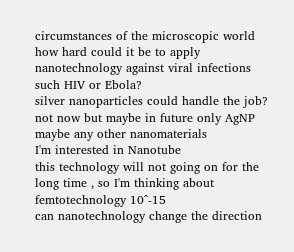circumstances of the microscopic world
how hard could it be to apply nanotechnology against viral infections such HIV or Ebola?
silver nanoparticles could handle the job?
not now but maybe in future only AgNP maybe any other nanomaterials
I'm interested in Nanotube
this technology will not going on for the long time , so I'm thinking about femtotechnology 10^-15
can nanotechnology change the direction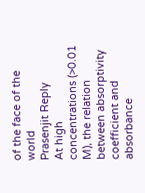of the face of the world
Prasenjit Reply
At high concentrations (>0.01 M), the relation between absorptivity coefficient and absorbance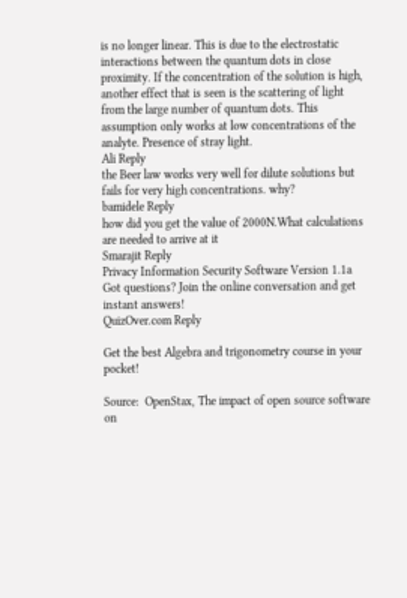is no longer linear. This is due to the electrostatic interactions between the quantum dots in close proximity. If the concentration of the solution is high, another effect that is seen is the scattering of light from the large number of quantum dots. This assumption only works at low concentrations of the analyte. Presence of stray light.
Ali Reply
the Beer law works very well for dilute solutions but fails for very high concentrations. why?
bamidele Reply
how did you get the value of 2000N.What calculations are needed to arrive at it
Smarajit Reply
Privacy Information Security Software Version 1.1a
Got questions? Join the online conversation and get instant answers!
QuizOver.com Reply

Get the best Algebra and trigonometry course in your pocket!

Source:  OpenStax, The impact of open source software on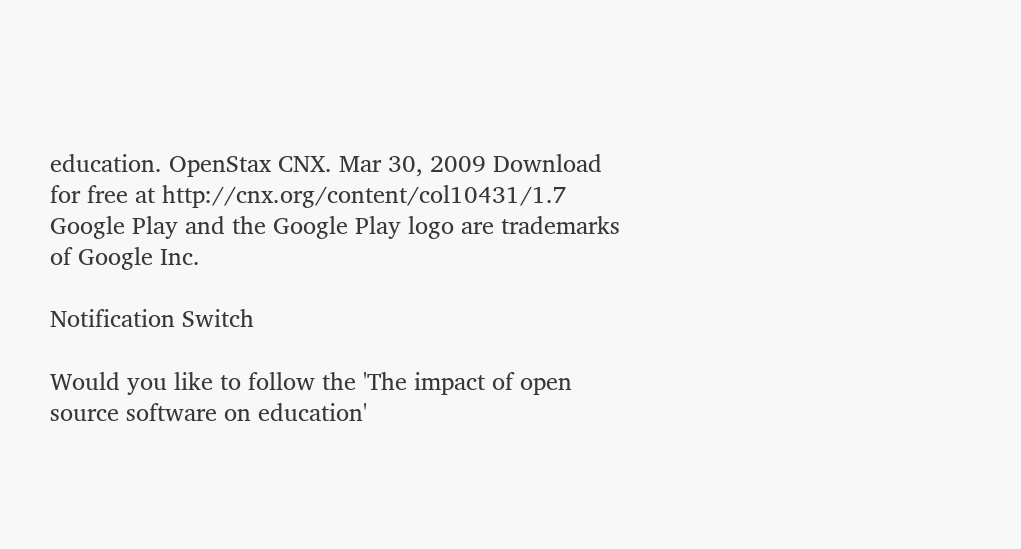education. OpenStax CNX. Mar 30, 2009 Download for free at http://cnx.org/content/col10431/1.7
Google Play and the Google Play logo are trademarks of Google Inc.

Notification Switch

Would you like to follow the 'The impact of open source software on education'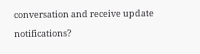conversation and receive update notifications?